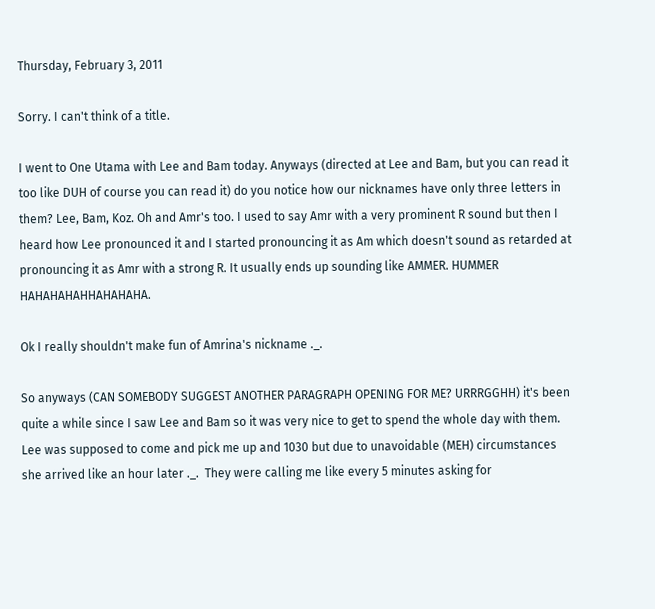Thursday, February 3, 2011

Sorry. I can't think of a title.

I went to One Utama with Lee and Bam today. Anyways (directed at Lee and Bam, but you can read it too like DUH of course you can read it) do you notice how our nicknames have only three letters in them? Lee, Bam, Koz. Oh and Amr's too. I used to say Amr with a very prominent R sound but then I heard how Lee pronounced it and I started pronouncing it as Am which doesn't sound as retarded at pronouncing it as Amr with a strong R. It usually ends up sounding like AMMER. HUMMER HAHAHAHAHHAHAHAHA.

Ok I really shouldn't make fun of Amrina's nickname ._.

So anyways (CAN SOMEBODY SUGGEST ANOTHER PARAGRAPH OPENING FOR ME? URRRGGHH) it's been quite a while since I saw Lee and Bam so it was very nice to get to spend the whole day with them. Lee was supposed to come and pick me up and 1030 but due to unavoidable (MEH) circumstances she arrived like an hour later ._.  They were calling me like every 5 minutes asking for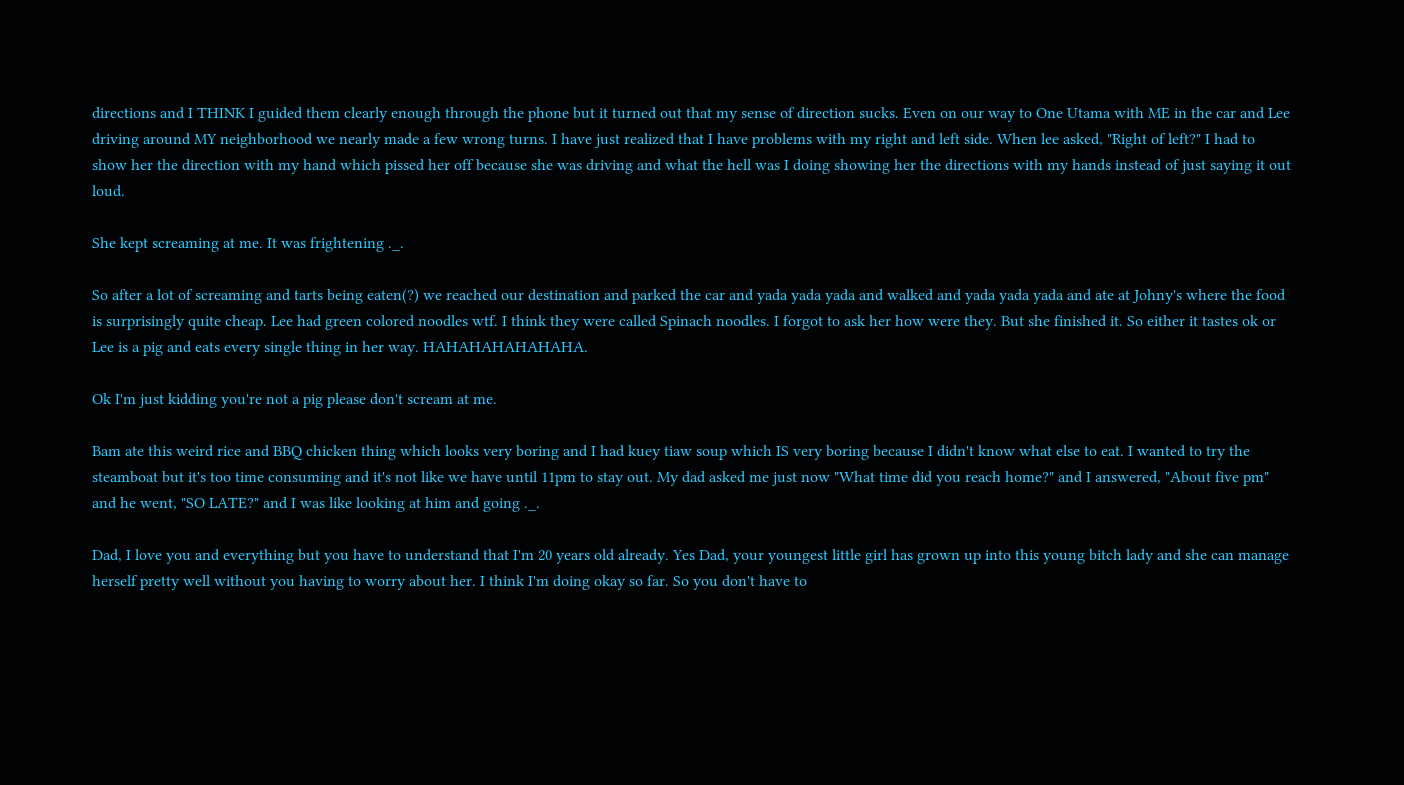directions and I THINK I guided them clearly enough through the phone but it turned out that my sense of direction sucks. Even on our way to One Utama with ME in the car and Lee driving around MY neighborhood we nearly made a few wrong turns. I have just realized that I have problems with my right and left side. When lee asked, "Right of left?" I had to show her the direction with my hand which pissed her off because she was driving and what the hell was I doing showing her the directions with my hands instead of just saying it out loud.

She kept screaming at me. It was frightening ._.

So after a lot of screaming and tarts being eaten(?) we reached our destination and parked the car and yada yada yada and walked and yada yada yada and ate at Johny's where the food is surprisingly quite cheap. Lee had green colored noodles wtf. I think they were called Spinach noodles. I forgot to ask her how were they. But she finished it. So either it tastes ok or Lee is a pig and eats every single thing in her way. HAHAHAHAHAHAHA.

Ok I'm just kidding you're not a pig please don't scream at me.

Bam ate this weird rice and BBQ chicken thing which looks very boring and I had kuey tiaw soup which IS very boring because I didn't know what else to eat. I wanted to try the steamboat but it's too time consuming and it's not like we have until 11pm to stay out. My dad asked me just now "What time did you reach home?" and I answered, "About five pm" and he went, "SO LATE?" and I was like looking at him and going ._.

Dad, I love you and everything but you have to understand that I'm 20 years old already. Yes Dad, your youngest little girl has grown up into this young bitch lady and she can manage herself pretty well without you having to worry about her. I think I'm doing okay so far. So you don't have to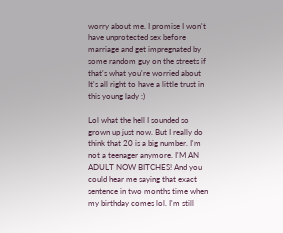worry about me. I promise I won't have unprotected sex before marriage and get impregnated by some random guy on the streets if that's what you're worried about It's all right to have a little trust in this young lady :)

Lol what the hell I sounded so grown up just now. But I really do think that 20 is a big number. I'm not a teenager anymore. I'M AN ADULT NOW BITCHES! And you could hear me saying that exact sentence in two months time when my birthday comes lol. I'm still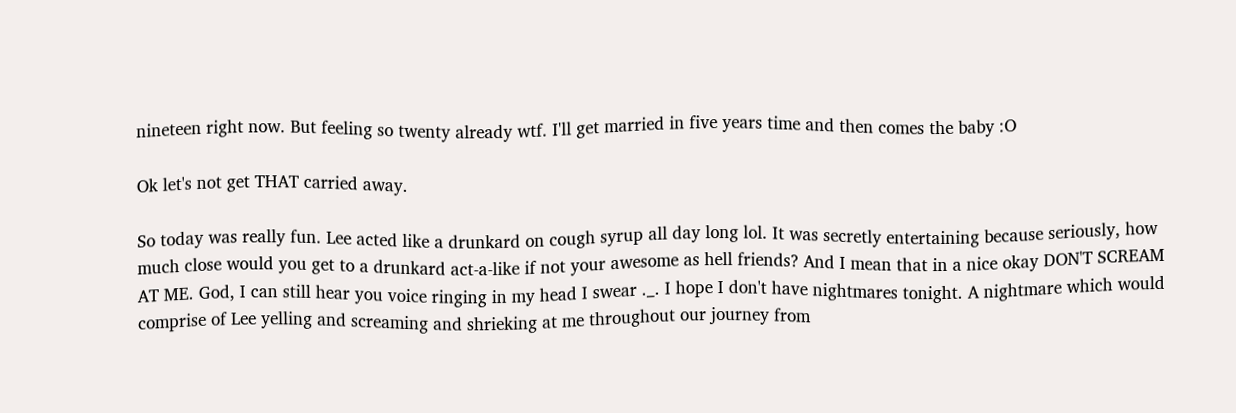nineteen right now. But feeling so twenty already wtf. I'll get married in five years time and then comes the baby :O

Ok let's not get THAT carried away.

So today was really fun. Lee acted like a drunkard on cough syrup all day long lol. It was secretly entertaining because seriously, how much close would you get to a drunkard act-a-like if not your awesome as hell friends? And I mean that in a nice okay DON'T SCREAM AT ME. God, I can still hear you voice ringing in my head I swear ._. I hope I don't have nightmares tonight. A nightmare which would comprise of Lee yelling and screaming and shrieking at me throughout our journey from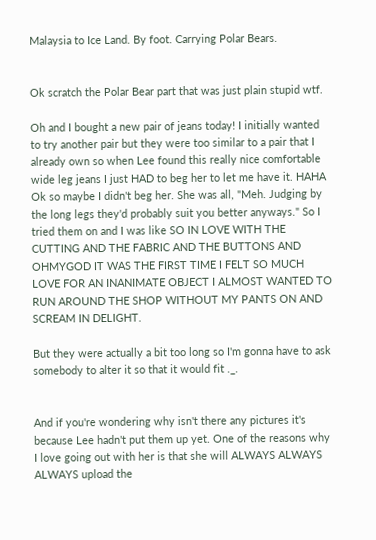Malaysia to Ice Land. By foot. Carrying Polar Bears.


Ok scratch the Polar Bear part that was just plain stupid wtf.

Oh and I bought a new pair of jeans today! I initially wanted to try another pair but they were too similar to a pair that I already own so when Lee found this really nice comfortable wide leg jeans I just HAD to beg her to let me have it. HAHA Ok so maybe I didn't beg her. She was all, "Meh. Judging by the long legs they'd probably suit you better anyways." So I tried them on and I was like SO IN LOVE WITH THE CUTTING AND THE FABRIC AND THE BUTTONS AND OHMYGOD IT WAS THE FIRST TIME I FELT SO MUCH LOVE FOR AN INANIMATE OBJECT I ALMOST WANTED TO RUN AROUND THE SHOP WITHOUT MY PANTS ON AND SCREAM IN DELIGHT.

But they were actually a bit too long so I'm gonna have to ask somebody to alter it so that it would fit ._.


And if you're wondering why isn't there any pictures it's because Lee hadn't put them up yet. One of the reasons why I love going out with her is that she will ALWAYS ALWAYS ALWAYS upload the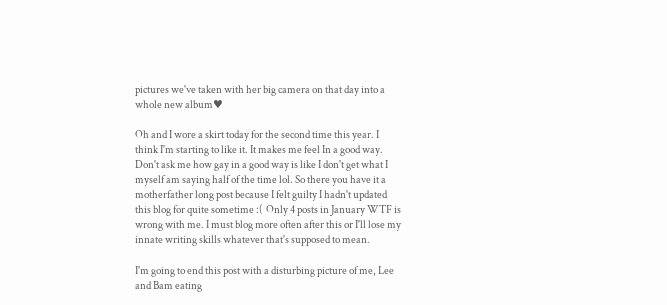pictures we've taken with her big camera on that day into a whole new album♥

Oh and I wore a skirt today for the second time this year. I think I'm starting to like it. It makes me feel In a good way. Don't ask me how gay in a good way is like I don't get what I myself am saying half of the time lol. So there you have it a motherfather long post because I felt guilty I hadn't updated this blog for quite sometime :(  Only 4 posts in January WTF is wrong with me. I must blog more often after this or I'll lose my innate writing skills whatever that's supposed to mean.

I'm going to end this post with a disturbing picture of me, Lee and Bam eating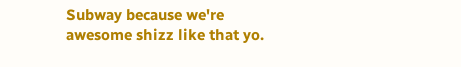Subway because we're awesome shizz like that yo.